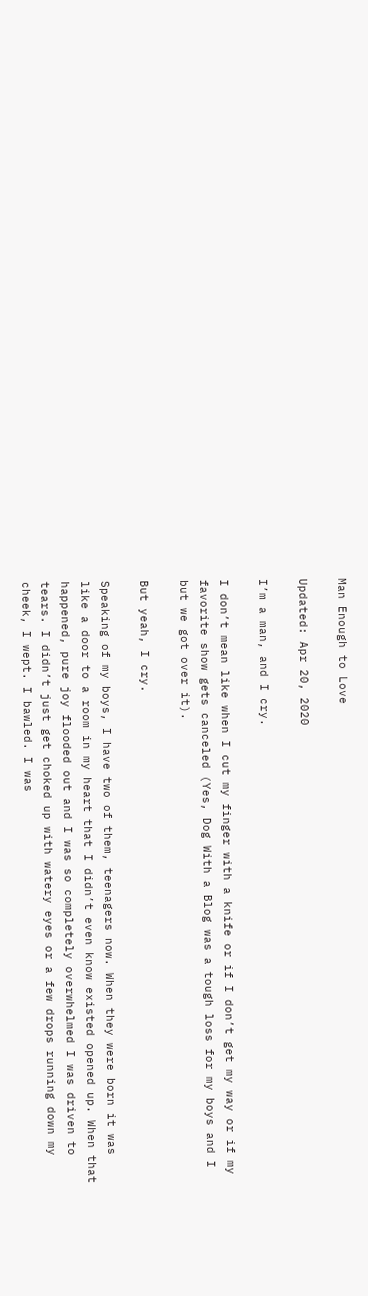Man Enough to Love

Updated: Apr 20, 2020

I’m a man, and I cry.

I don’t mean like when I cut my finger with a knife or if I don’t get my way or if my favorite show gets canceled (Yes, Dog With a Blog was a tough loss for my boys and I but we got over it).

But yeah, I cry.

Speaking of my boys, I have two of them, teenagers now. When they were born it was like a door to a room in my heart that I didn’t even know existed opened up. When that happened, pure joy flooded out and I was so completely overwhelmed I was driven to tears. I didn’t just get choked up with watery eyes or a few drops running down my cheek, I wept. I bawled. I was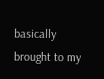basically brought to my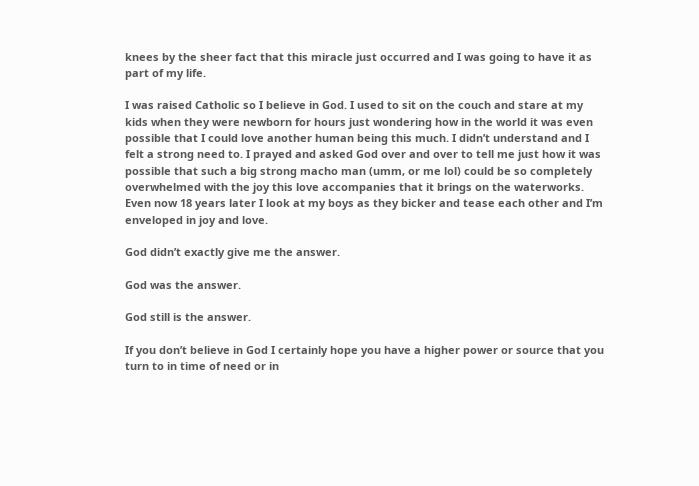knees by the sheer fact that this miracle just occurred and I was going to have it as part of my life.

I was raised Catholic so I believe in God. I used to sit on the couch and stare at my kids when they were newborn for hours just wondering how in the world it was even possible that I could love another human being this much. I didn’t understand and I felt a strong need to. I prayed and asked God over and over to tell me just how it was possible that such a big strong macho man (umm, or me lol) could be so completely overwhelmed with the joy this love accompanies that it brings on the waterworks. Even now 18 years later I look at my boys as they bicker and tease each other and I’m enveloped in joy and love.

God didn’t exactly give me the answer.

God was the answer.

God still is the answer.

If you don’t believe in God I certainly hope you have a higher power or source that you turn to in time of need or in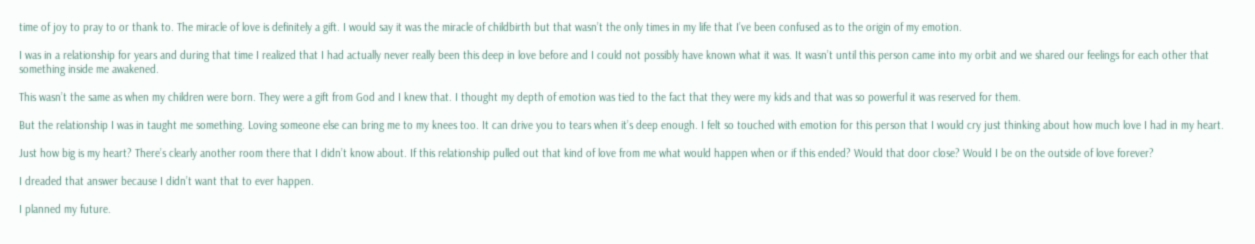time of joy to pray to or thank to. The miracle of love is definitely a gift. I would say it was the miracle of childbirth but that wasn’t the only times in my life that I’ve been confused as to the origin of my emotion.

I was in a relationship for years and during that time I realized that I had actually never really been this deep in love before and I could not possibly have known what it was. It wasn’t until this person came into my orbit and we shared our feelings for each other that something inside me awakened.

This wasn’t the same as when my children were born. They were a gift from God and I knew that. I thought my depth of emotion was tied to the fact that they were my kids and that was so powerful it was reserved for them.

But the relationship I was in taught me something. Loving someone else can bring me to my knees too. It can drive you to tears when it’s deep enough. I felt so touched with emotion for this person that I would cry just thinking about how much love I had in my heart.

Just how big is my heart? There’s clearly another room there that I didn’t know about. If this relationship pulled out that kind of love from me what would happen when or if this ended? Would that door close? Would I be on the outside of love forever?

I dreaded that answer because I didn’t want that to ever happen.

I planned my future.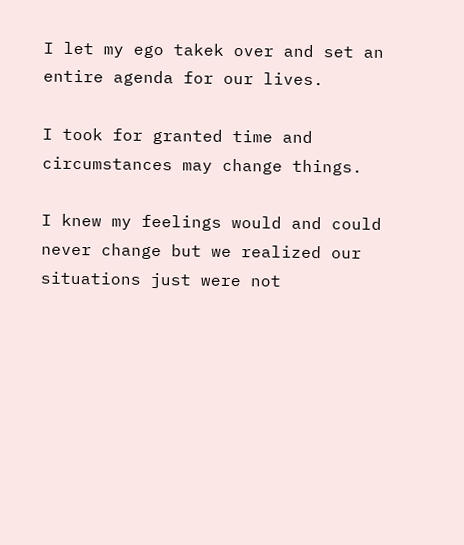I let my ego takek over and set an entire agenda for our lives.

I took for granted time and circumstances may change things.

I knew my feelings would and could never change but we realized our situations just were not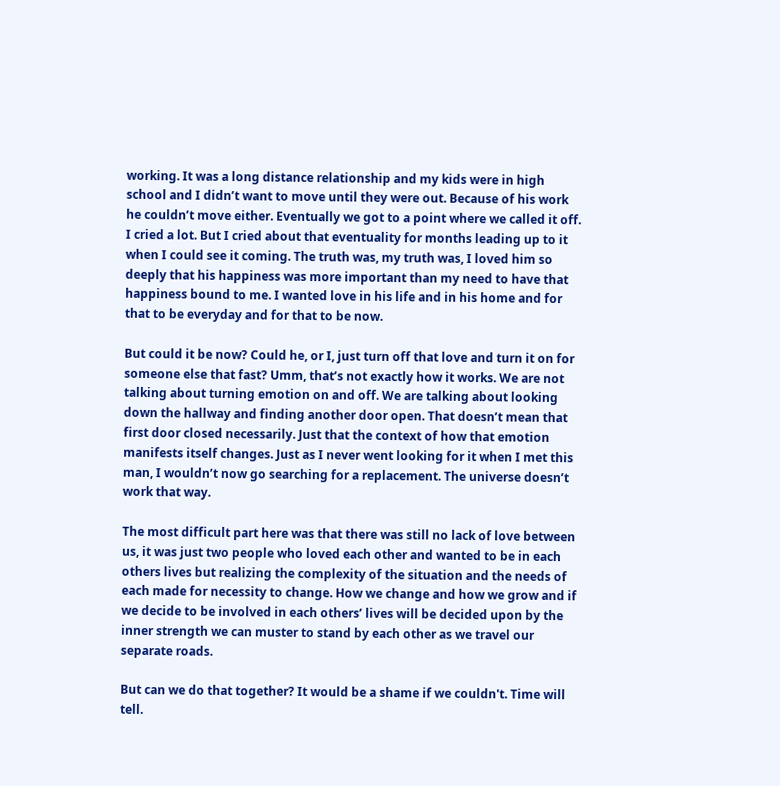working. It was a long distance relationship and my kids were in high school and I didn’t want to move until they were out. Because of his work he couldn’t move either. Eventually we got to a point where we called it off. I cried a lot. But I cried about that eventuality for months leading up to it when I could see it coming. The truth was, my truth was, I loved him so deeply that his happiness was more important than my need to have that happiness bound to me. I wanted love in his life and in his home and for that to be everyday and for that to be now.

But could it be now? Could he, or I, just turn off that love and turn it on for someone else that fast? Umm, that’s not exactly how it works. We are not talking about turning emotion on and off. We are talking about looking down the hallway and finding another door open. That doesn’t mean that first door closed necessarily. Just that the context of how that emotion manifests itself changes. Just as I never went looking for it when I met this man, I wouldn’t now go searching for a replacement. The universe doesn’t work that way.

The most difficult part here was that there was still no lack of love between us, it was just two people who loved each other and wanted to be in each others lives but realizing the complexity of the situation and the needs of each made for necessity to change. How we change and how we grow and if we decide to be involved in each others’ lives will be decided upon by the inner strength we can muster to stand by each other as we travel our separate roads.

But can we do that together? It would be a shame if we couldn't. Time will tell.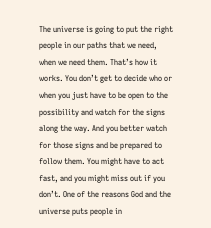The universe is going to put the right people in our paths that we need, when we need them. That’s how it works. You don’t get to decide who or when you just have to be open to the possibility and watch for the signs along the way. And you better watch for those signs and be prepared to follow them. You might have to act fast, and you might miss out if you don’t. One of the reasons God and the universe puts people in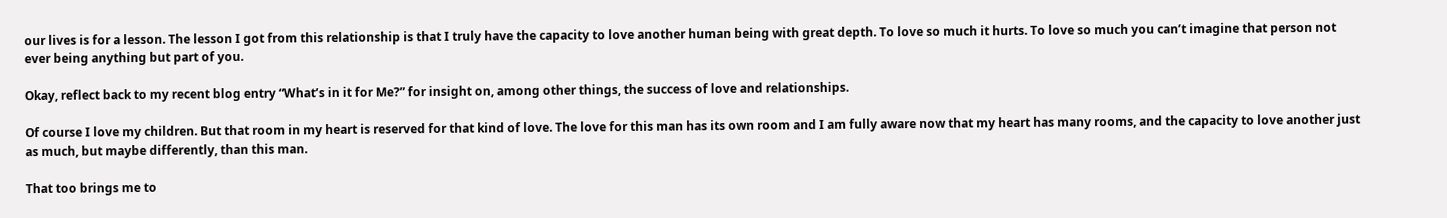our lives is for a lesson. The lesson I got from this relationship is that I truly have the capacity to love another human being with great depth. To love so much it hurts. To love so much you can’t imagine that person not ever being anything but part of you.

Okay, reflect back to my recent blog entry “What’s in it for Me?” for insight on, among other things, the success of love and relationships.

Of course I love my children. But that room in my heart is reserved for that kind of love. The love for this man has its own room and I am fully aware now that my heart has many rooms, and the capacity to love another just as much, but maybe differently, than this man.

That too brings me to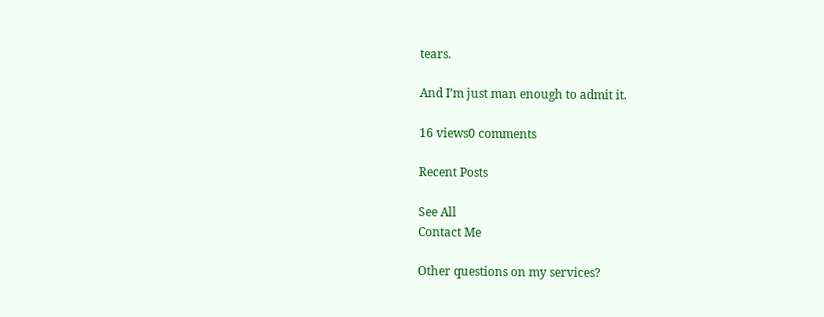tears.

And I’m just man enough to admit it.

16 views0 comments

Recent Posts

See All
Contact Me

Other questions on my services?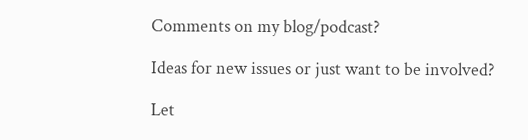Comments on my blog/podcast?

Ideas for new issues or just want to be involved?

Let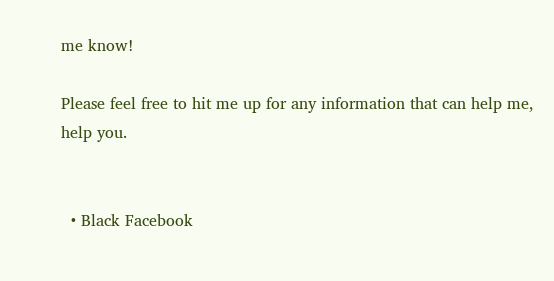me know!

Please feel free to hit me up for any information that can help me, help you.


  • Black Facebook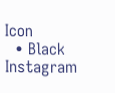Icon
  • Black Instagram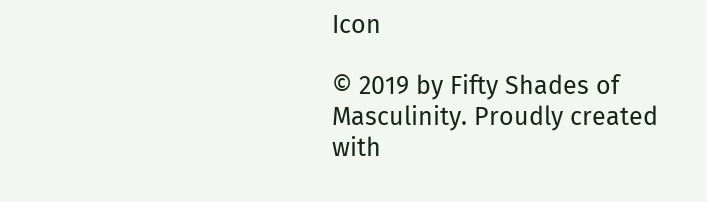Icon

© 2019 by Fifty Shades of Masculinity. Proudly created with